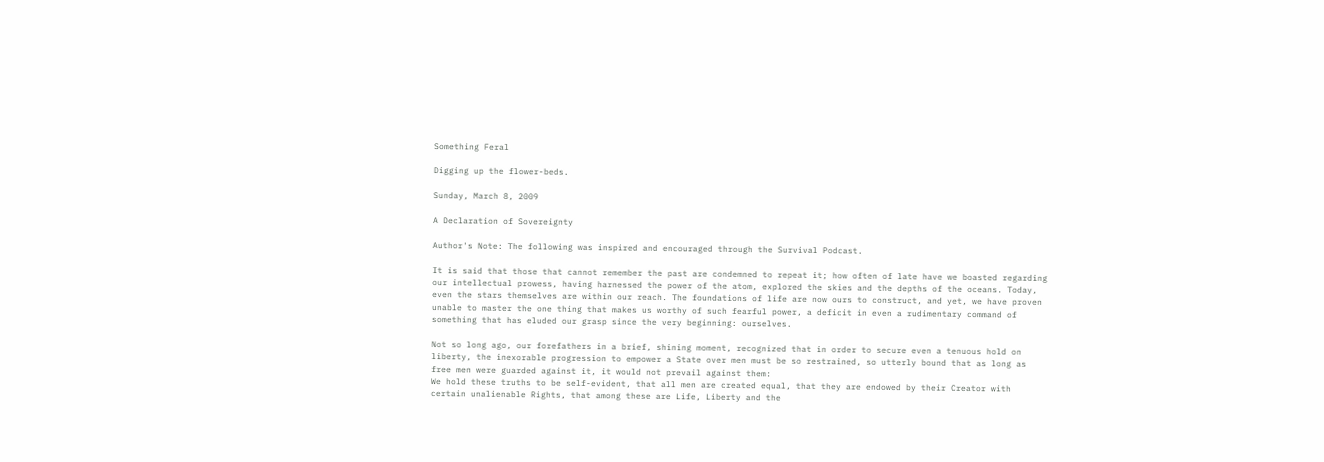Something Feral

Digging up the flower-beds.

Sunday, March 8, 2009

A Declaration of Sovereignty

Author's Note: The following was inspired and encouraged through the Survival Podcast.

It is said that those that cannot remember the past are condemned to repeat it; how often of late have we boasted regarding our intellectual prowess, having harnessed the power of the atom, explored the skies and the depths of the oceans. Today, even the stars themselves are within our reach. The foundations of life are now ours to construct, and yet, we have proven unable to master the one thing that makes us worthy of such fearful power, a deficit in even a rudimentary command of something that has eluded our grasp since the very beginning: ourselves.

Not so long ago, our forefathers in a brief, shining moment, recognized that in order to secure even a tenuous hold on liberty, the inexorable progression to empower a State over men must be so restrained, so utterly bound that as long as free men were guarded against it, it would not prevail against them:
We hold these truths to be self-evident, that all men are created equal, that they are endowed by their Creator with certain unalienable Rights, that among these are Life, Liberty and the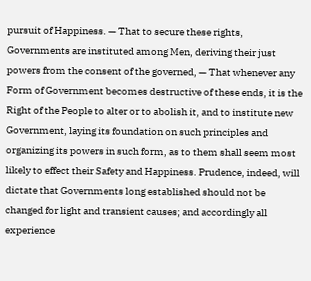pursuit of Happiness. — That to secure these rights, Governments are instituted among Men, deriving their just powers from the consent of the governed, — That whenever any Form of Government becomes destructive of these ends, it is the Right of the People to alter or to abolish it, and to institute new Government, laying its foundation on such principles and organizing its powers in such form, as to them shall seem most likely to effect their Safety and Happiness. Prudence, indeed, will dictate that Governments long established should not be changed for light and transient causes; and accordingly all experience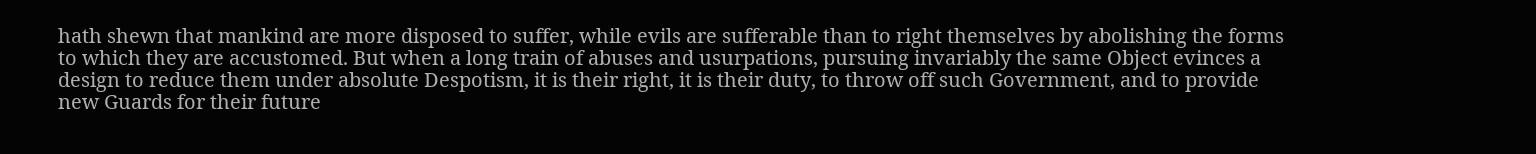hath shewn that mankind are more disposed to suffer, while evils are sufferable than to right themselves by abolishing the forms to which they are accustomed. But when a long train of abuses and usurpations, pursuing invariably the same Object evinces a design to reduce them under absolute Despotism, it is their right, it is their duty, to throw off such Government, and to provide new Guards for their future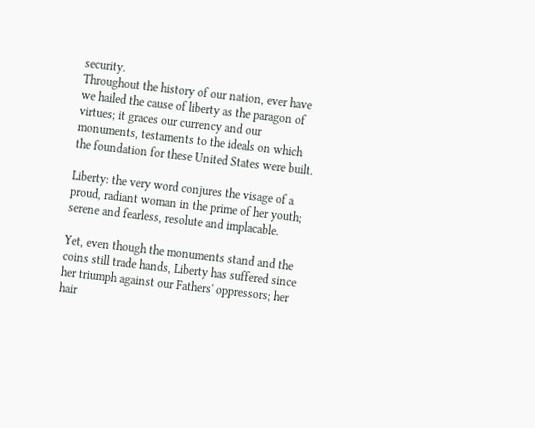security.
Throughout the history of our nation, ever have we hailed the cause of liberty as the paragon of virtues; it graces our currency and our monuments, testaments to the ideals on which the foundation for these United States were built.

Liberty: the very word conjures the visage of a proud, radiant woman in the prime of her youth; serene and fearless, resolute and implacable.

Yet, even though the monuments stand and the coins still trade hands, Liberty has suffered since her triumph against our Fathers' oppressors; her hair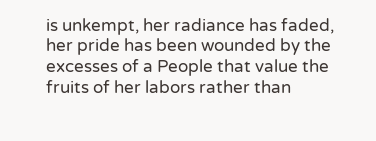is unkempt, her radiance has faded, her pride has been wounded by the excesses of a People that value the fruits of her labors rather than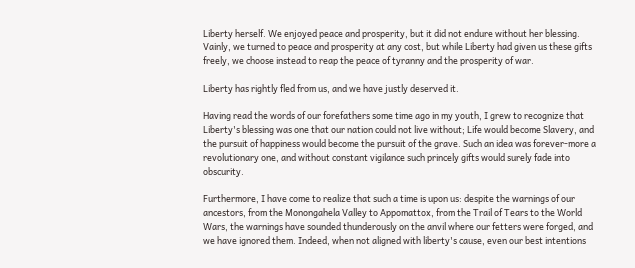Liberty herself. We enjoyed peace and prosperity, but it did not endure without her blessing. Vainly, we turned to peace and prosperity at any cost, but while Liberty had given us these gifts freely, we choose instead to reap the peace of tyranny and the prosperity of war.

Liberty has rightly fled from us, and we have justly deserved it.

Having read the words of our forefathers some time ago in my youth, I grew to recognize that Liberty's blessing was one that our nation could not live without; Life would become Slavery, and the pursuit of happiness would become the pursuit of the grave. Such an idea was forever-more a revolutionary one, and without constant vigilance such princely gifts would surely fade into obscurity.

Furthermore, I have come to realize that such a time is upon us: despite the warnings of our ancestors, from the Monongahela Valley to Appomattox, from the Trail of Tears to the World Wars, the warnings have sounded thunderously on the anvil where our fetters were forged, and we have ignored them. Indeed, when not aligned with liberty's cause, even our best intentions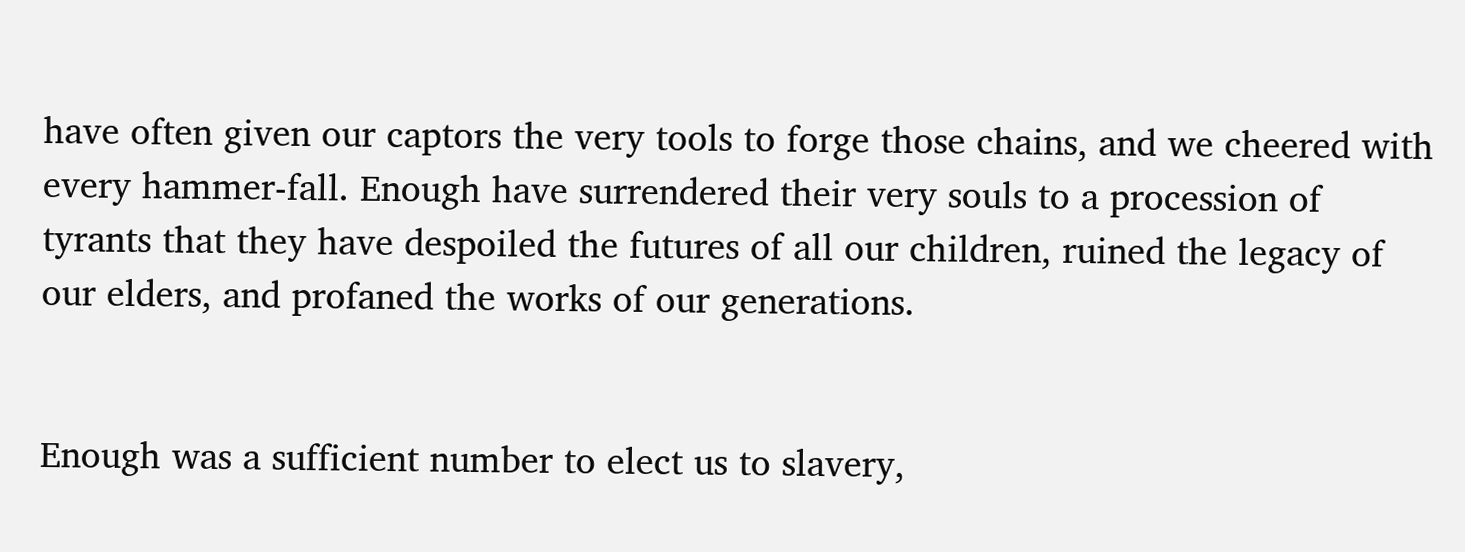have often given our captors the very tools to forge those chains, and we cheered with every hammer-fall. Enough have surrendered their very souls to a procession of tyrants that they have despoiled the futures of all our children, ruined the legacy of our elders, and profaned the works of our generations.


Enough was a sufficient number to elect us to slavery,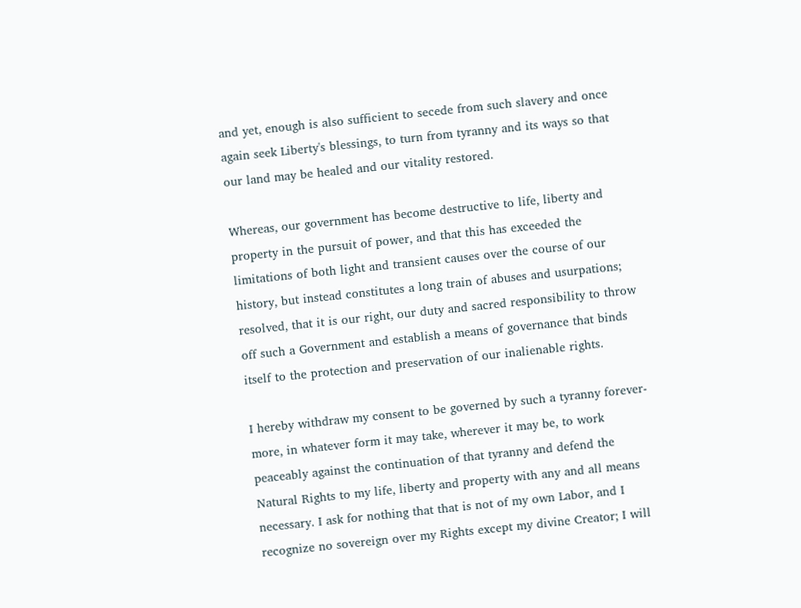and yet, enough is also sufficient to secede from such slavery and once again seek Liberty's blessings, to turn from tyranny and its ways so that our land may be healed and our vitality restored.

Whereas, our government has become destructive to life, liberty and property in the pursuit of power, and that this has exceeded the limitations of both light and transient causes over the course of our history, but instead constitutes a long train of abuses and usurpations; resolved, that it is our right, our duty and sacred responsibility to throw off such a Government and establish a means of governance that binds itself to the protection and preservation of our inalienable rights.

I hereby withdraw my consent to be governed by such a tyranny forever-more, in whatever form it may take, wherever it may be, to work peaceably against the continuation of that tyranny and defend the Natural Rights to my life, liberty and property with any and all means necessary. I ask for nothing that that is not of my own Labor, and I recognize no sovereign over my Rights except my divine Creator; I will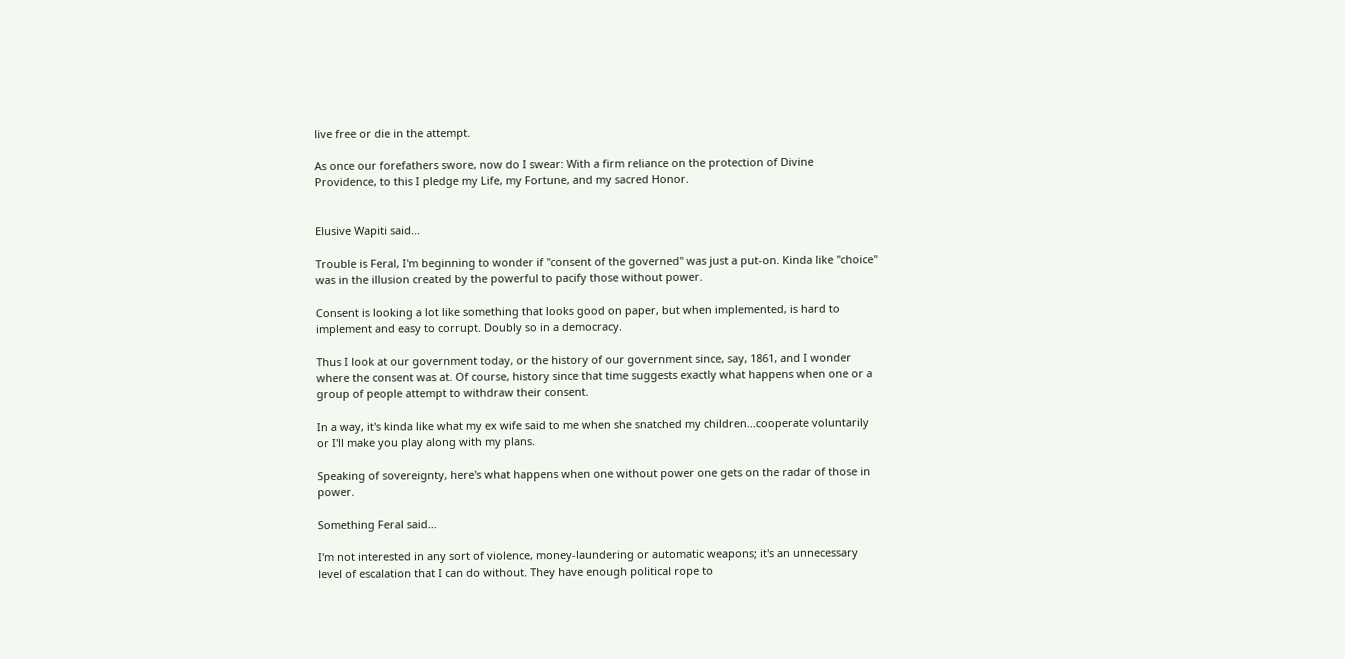live free or die in the attempt.

As once our forefathers swore, now do I swear: With a firm reliance on the protection of Divine Providence, to this I pledge my Life, my Fortune, and my sacred Honor.


Elusive Wapiti said...

Trouble is Feral, I'm beginning to wonder if "consent of the governed" was just a put-on. Kinda like "choice" was in the illusion created by the powerful to pacify those without power.

Consent is looking a lot like something that looks good on paper, but when implemented, is hard to implement and easy to corrupt. Doubly so in a democracy.

Thus I look at our government today, or the history of our government since, say, 1861, and I wonder where the consent was at. Of course, history since that time suggests exactly what happens when one or a group of people attempt to withdraw their consent.

In a way, it's kinda like what my ex wife said to me when she snatched my children...cooperate voluntarily or I'll make you play along with my plans.

Speaking of sovereignty, here's what happens when one without power one gets on the radar of those in power.

Something Feral said...

I'm not interested in any sort of violence, money-laundering or automatic weapons; it's an unnecessary level of escalation that I can do without. They have enough political rope to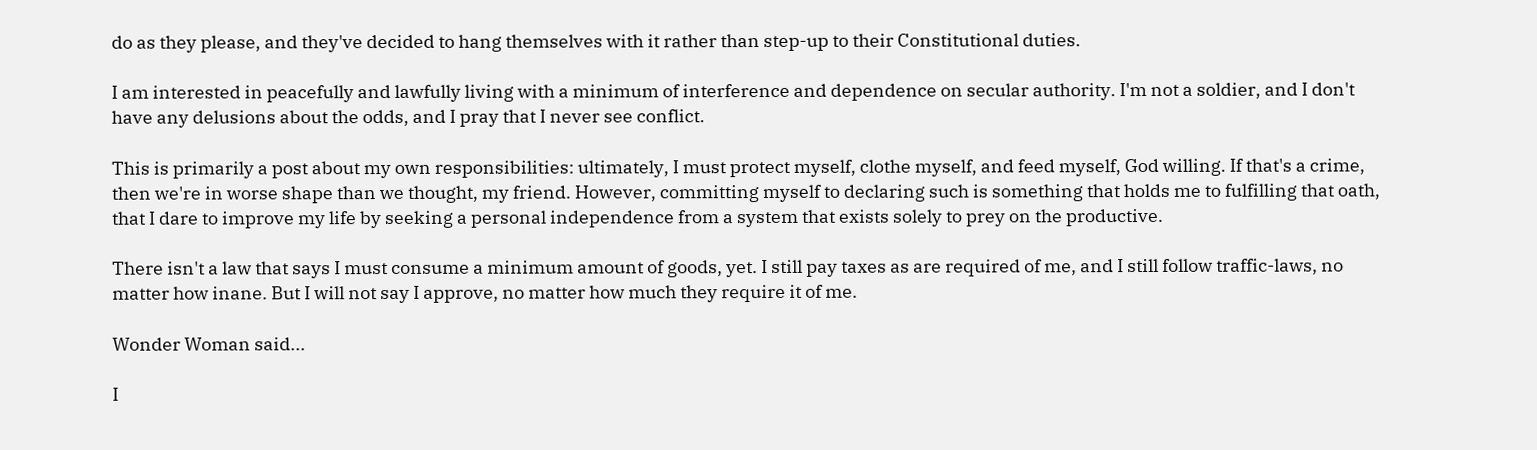do as they please, and they've decided to hang themselves with it rather than step-up to their Constitutional duties.

I am interested in peacefully and lawfully living with a minimum of interference and dependence on secular authority. I'm not a soldier, and I don't have any delusions about the odds, and I pray that I never see conflict.

This is primarily a post about my own responsibilities: ultimately, I must protect myself, clothe myself, and feed myself, God willing. If that's a crime, then we're in worse shape than we thought, my friend. However, committing myself to declaring such is something that holds me to fulfilling that oath, that I dare to improve my life by seeking a personal independence from a system that exists solely to prey on the productive.

There isn't a law that says I must consume a minimum amount of goods, yet. I still pay taxes as are required of me, and I still follow traffic-laws, no matter how inane. But I will not say I approve, no matter how much they require it of me.

Wonder Woman said...

I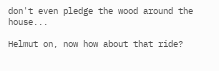don't even pledge the wood around the house...

Helmut on, now how about that ride?